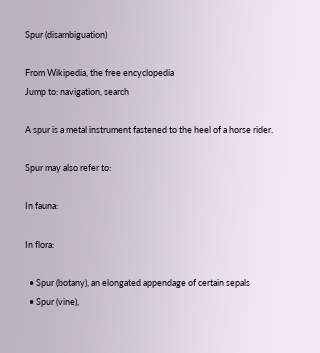Spur (disambiguation)

From Wikipedia, the free encyclopedia
Jump to: navigation, search

A spur is a metal instrument fastened to the heel of a horse rider.

Spur may also refer to:

In fauna:

In flora:

  • Spur (botany), an elongated appendage of certain sepals
  • Spur (vine),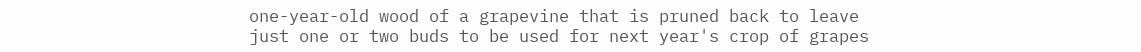one-year-old wood of a grapevine that is pruned back to leave just one or two buds to be used for next year's crop of grapes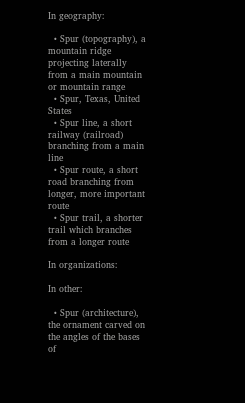In geography:

  • Spur (topography), a mountain ridge projecting laterally from a main mountain or mountain range
  • Spur, Texas, United States
  • Spur line, a short railway (railroad) branching from a main line
  • Spur route, a short road branching from longer, more important route
  • Spur trail, a shorter trail which branches from a longer route

In organizations:

In other:

  • Spur (architecture), the ornament carved on the angles of the bases of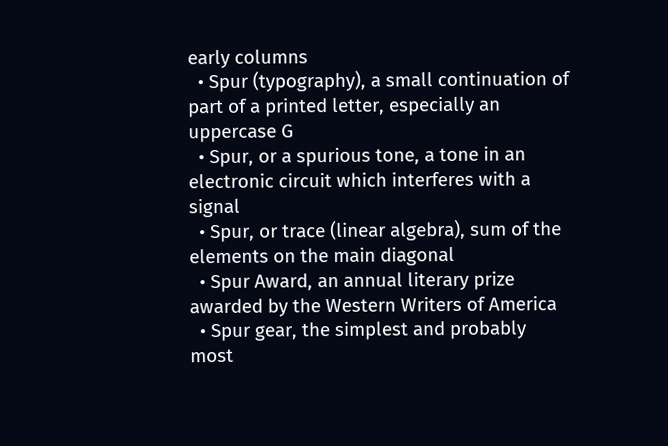early columns
  • Spur (typography), a small continuation of part of a printed letter, especially an uppercase G
  • Spur, or a spurious tone, a tone in an electronic circuit which interferes with a signal
  • Spur, or trace (linear algebra), sum of the elements on the main diagonal
  • Spur Award, an annual literary prize awarded by the Western Writers of America
  • Spur gear, the simplest and probably most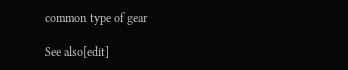common type of gear

See also[edit]